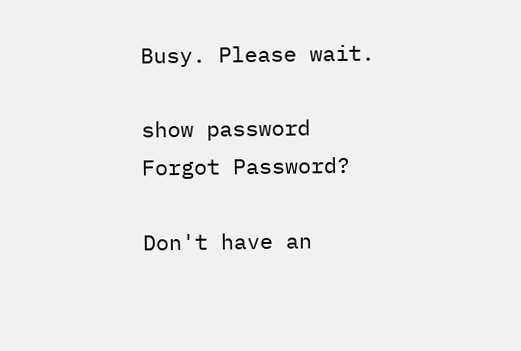Busy. Please wait.

show password
Forgot Password?

Don't have an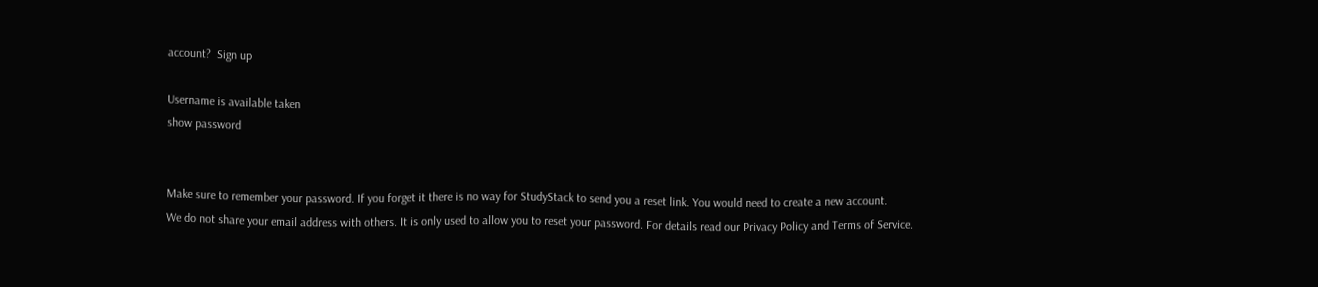account?  Sign up

Username is available taken
show password


Make sure to remember your password. If you forget it there is no way for StudyStack to send you a reset link. You would need to create a new account.
We do not share your email address with others. It is only used to allow you to reset your password. For details read our Privacy Policy and Terms of Service.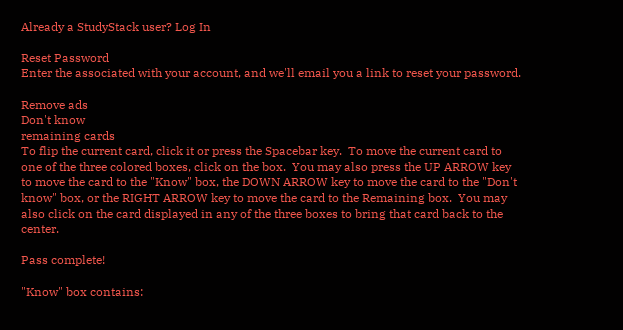Already a StudyStack user? Log In

Reset Password
Enter the associated with your account, and we'll email you a link to reset your password.

Remove ads
Don't know
remaining cards
To flip the current card, click it or press the Spacebar key.  To move the current card to one of the three colored boxes, click on the box.  You may also press the UP ARROW key to move the card to the "Know" box, the DOWN ARROW key to move the card to the "Don't know" box, or the RIGHT ARROW key to move the card to the Remaining box.  You may also click on the card displayed in any of the three boxes to bring that card back to the center.

Pass complete!

"Know" box contains: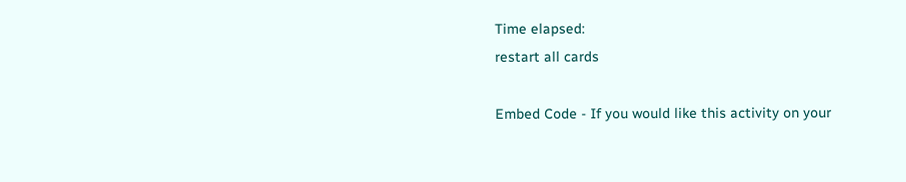Time elapsed:
restart all cards

Embed Code - If you would like this activity on your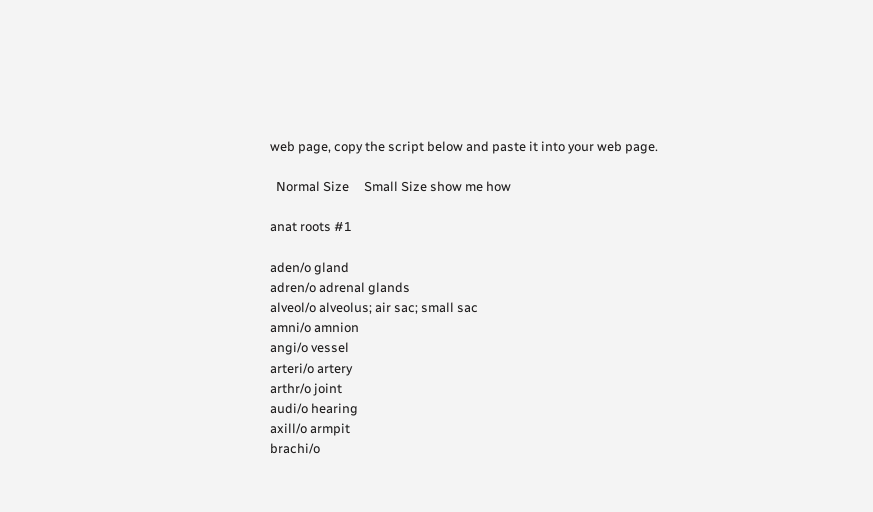web page, copy the script below and paste it into your web page.

  Normal Size     Small Size show me how

anat roots #1

aden/o gland
adren/o adrenal glands
alveol/o alveolus; air sac; small sac
amni/o amnion
angi/o vessel
arteri/o artery
arthr/o joint
audi/o hearing
axill/o armpit
brachi/o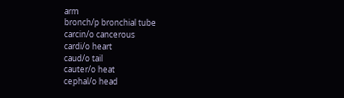arm
bronch/p bronchial tube
carcin/o cancerous
cardi/o heart
caud/o tail
cauter/o heat
cephal/o head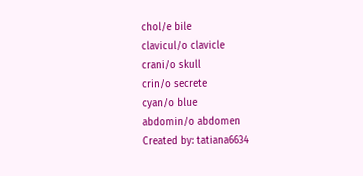chol/e bile
clavicul/o clavicle
crani/o skull
crin/o secrete
cyan/o blue
abdomin/o abdomen
Created by: tatiana6634